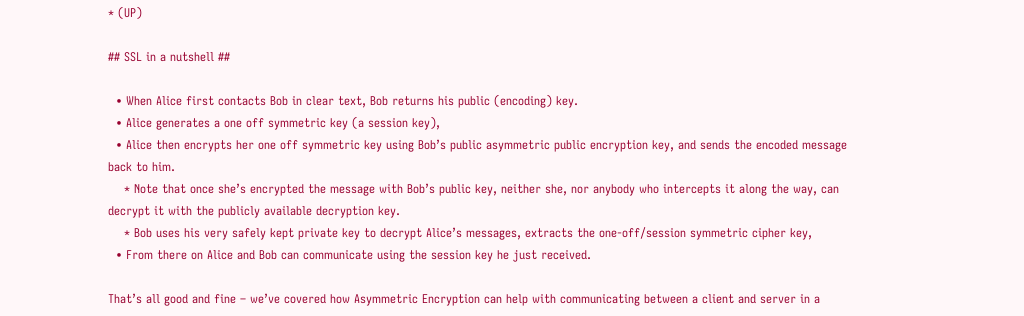* (UP)

## SSL in a nutshell ##

  • When Alice first contacts Bob in clear text, Bob returns his public (encoding) key.
  • Alice generates a one off symmetric key (a session key),
  • Alice then encrypts her one off symmetric key using Bob’s public asymmetric public encryption key, and sends the encoded message back to him.
    * Note that once she’s encrypted the message with Bob’s public key, neither she, nor anybody who intercepts it along the way, can decrypt it with the publicly available decryption key.
    * Bob uses his very safely kept private key to decrypt Alice’s messages, extracts the one-off/session symmetric cipher key,
  • From there on Alice and Bob can communicate using the session key he just received.

That’s all good and fine – we’ve covered how Asymmetric Encryption can help with communicating between a client and server in a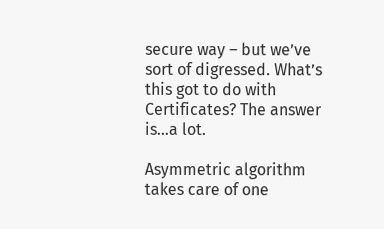secure way – but we’ve sort of digressed. What’s this got to do with Certificates? The answer is…a lot.

Asymmetric algorithm takes care of one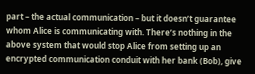part – the actual communication – but it doesn’t guarantee whom Alice is communicating with. There’s nothing in the above system that would stop Alice from setting up an encrypted communication conduit with her bank (Bob), give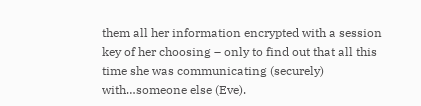them all her information encrypted with a session key of her choosing – only to find out that all this time she was communicating (securely) with…someone else (Eve).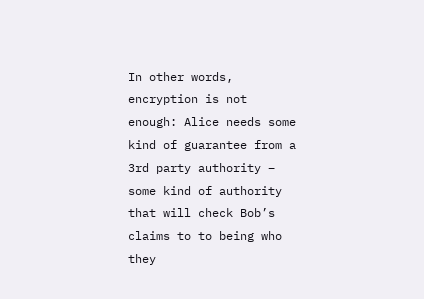In other words, encryption is not enough: Alice needs some kind of guarantee from a 3rd party authority – some kind of authority that will check Bob’s claims to to being who they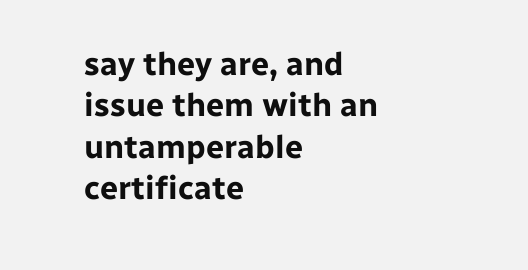say they are, and issue them with an untamperable certificate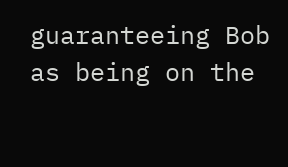guaranteeing Bob as being on the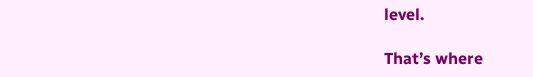level.

That’s where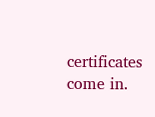certificates come in.